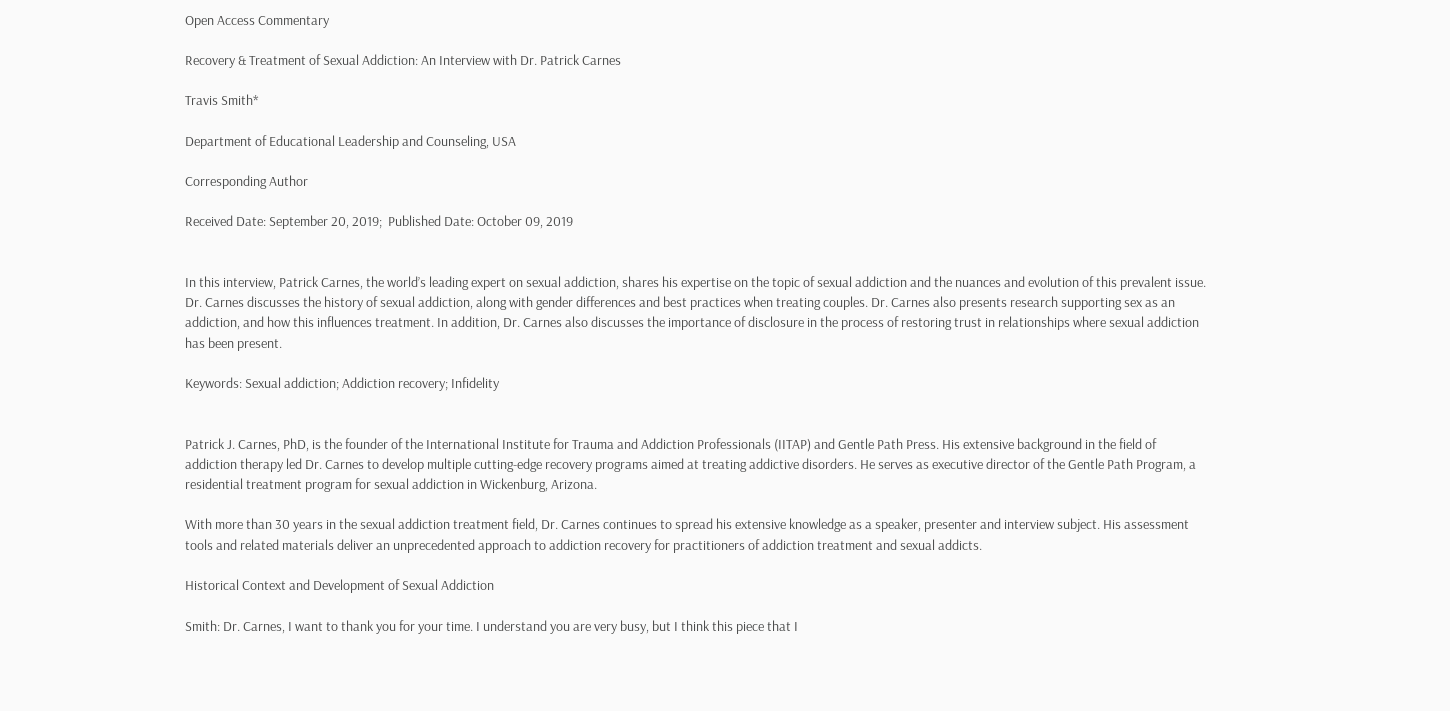Open Access Commentary

Recovery & Treatment of Sexual Addiction: An Interview with Dr. Patrick Carnes

Travis Smith*

Department of Educational Leadership and Counseling, USA

Corresponding Author

Received Date: September 20, 2019;  Published Date: October 09, 2019


In this interview, Patrick Carnes, the world’s leading expert on sexual addiction, shares his expertise on the topic of sexual addiction and the nuances and evolution of this prevalent issue. Dr. Carnes discusses the history of sexual addiction, along with gender differences and best practices when treating couples. Dr. Carnes also presents research supporting sex as an addiction, and how this influences treatment. In addition, Dr. Carnes also discusses the importance of disclosure in the process of restoring trust in relationships where sexual addiction has been present.

Keywords: Sexual addiction; Addiction recovery; Infidelity


Patrick J. Carnes, PhD, is the founder of the International Institute for Trauma and Addiction Professionals (IITAP) and Gentle Path Press. His extensive background in the field of addiction therapy led Dr. Carnes to develop multiple cutting-edge recovery programs aimed at treating addictive disorders. He serves as executive director of the Gentle Path Program, a residential treatment program for sexual addiction in Wickenburg, Arizona.

With more than 30 years in the sexual addiction treatment field, Dr. Carnes continues to spread his extensive knowledge as a speaker, presenter and interview subject. His assessment tools and related materials deliver an unprecedented approach to addiction recovery for practitioners of addiction treatment and sexual addicts.

Historical Context and Development of Sexual Addiction

Smith: Dr. Carnes, I want to thank you for your time. I understand you are very busy, but I think this piece that I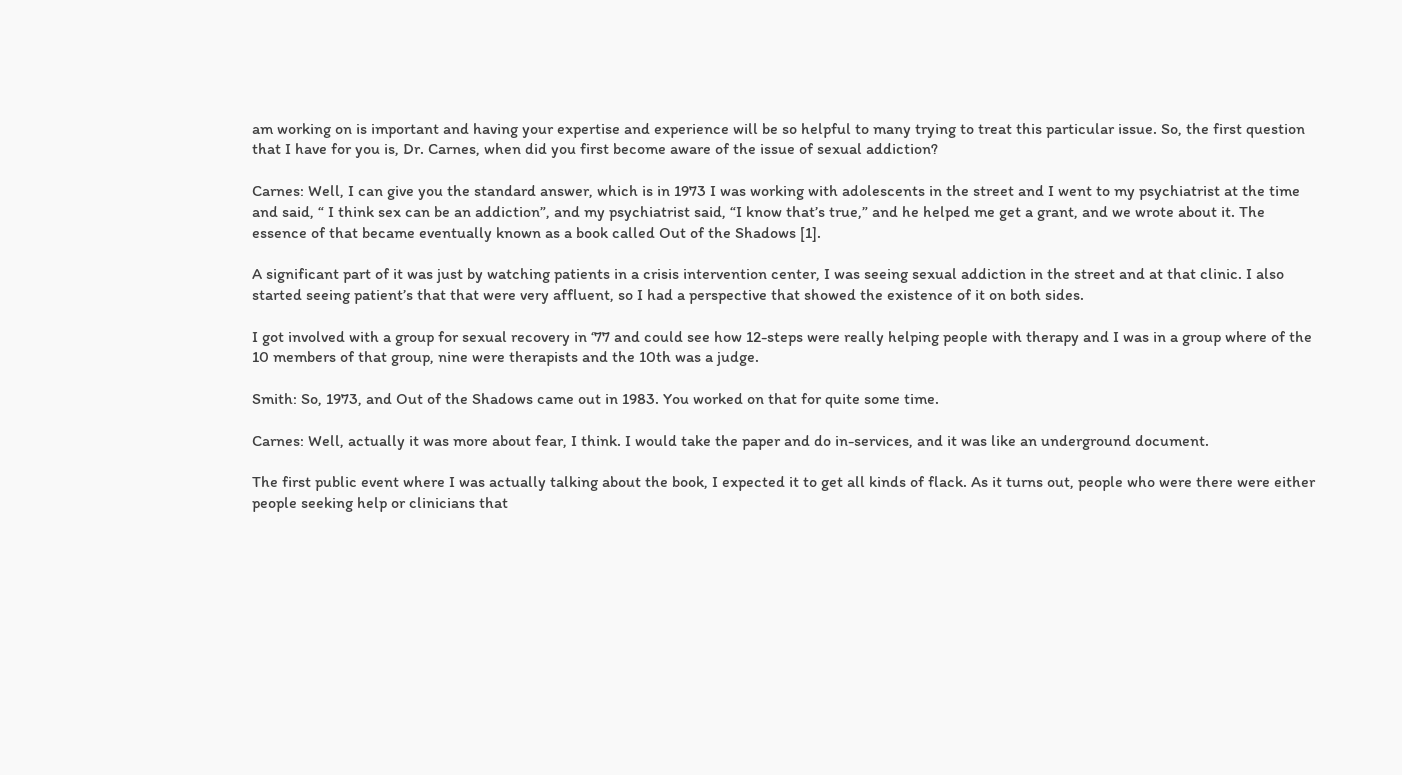am working on is important and having your expertise and experience will be so helpful to many trying to treat this particular issue. So, the first question that I have for you is, Dr. Carnes, when did you first become aware of the issue of sexual addiction?

Carnes: Well, I can give you the standard answer, which is in 1973 I was working with adolescents in the street and I went to my psychiatrist at the time and said, “ I think sex can be an addiction”, and my psychiatrist said, “I know that’s true,” and he helped me get a grant, and we wrote about it. The essence of that became eventually known as a book called Out of the Shadows [1].

A significant part of it was just by watching patients in a crisis intervention center, I was seeing sexual addiction in the street and at that clinic. I also started seeing patient’s that that were very affluent, so I had a perspective that showed the existence of it on both sides.

I got involved with a group for sexual recovery in ‘77 and could see how 12-steps were really helping people with therapy and I was in a group where of the 10 members of that group, nine were therapists and the 10th was a judge.

Smith: So, 1973, and Out of the Shadows came out in 1983. You worked on that for quite some time.

Carnes: Well, actually it was more about fear, I think. I would take the paper and do in-services, and it was like an underground document.

The first public event where I was actually talking about the book, I expected it to get all kinds of flack. As it turns out, people who were there were either people seeking help or clinicians that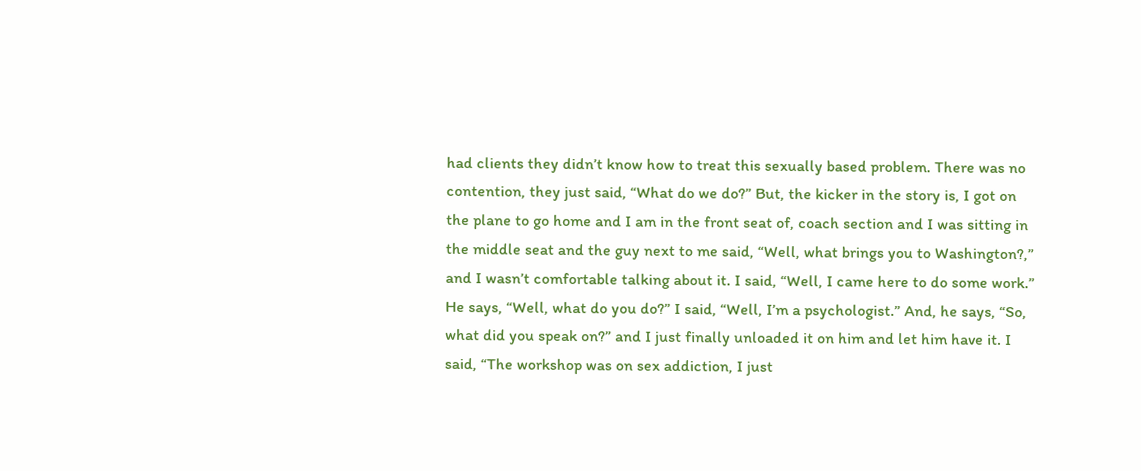had clients they didn’t know how to treat this sexually based problem. There was no contention, they just said, “What do we do?” But, the kicker in the story is, I got on the plane to go home and I am in the front seat of, coach section and I was sitting in the middle seat and the guy next to me said, “Well, what brings you to Washington?,” and I wasn’t comfortable talking about it. I said, “Well, I came here to do some work.” He says, “Well, what do you do?” I said, “Well, I’m a psychologist.” And, he says, “So, what did you speak on?” and I just finally unloaded it on him and let him have it. I said, “The workshop was on sex addiction, I just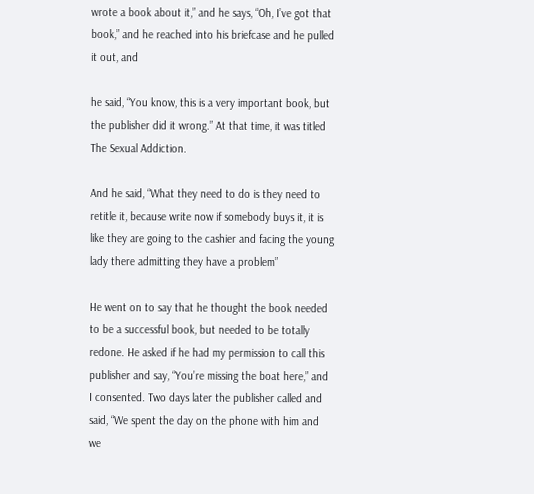wrote a book about it,” and he says, “Oh, I’ve got that book,” and he reached into his briefcase and he pulled it out, and

he said, “You know, this is a very important book, but the publisher did it wrong.” At that time, it was titled The Sexual Addiction.

And he said, “What they need to do is they need to retitle it, because write now if somebody buys it, it is like they are going to the cashier and facing the young lady there admitting they have a problem”

He went on to say that he thought the book needed to be a successful book, but needed to be totally redone. He asked if he had my permission to call this publisher and say, “You’re missing the boat here,” and I consented. Two days later the publisher called and said, “We spent the day on the phone with him and we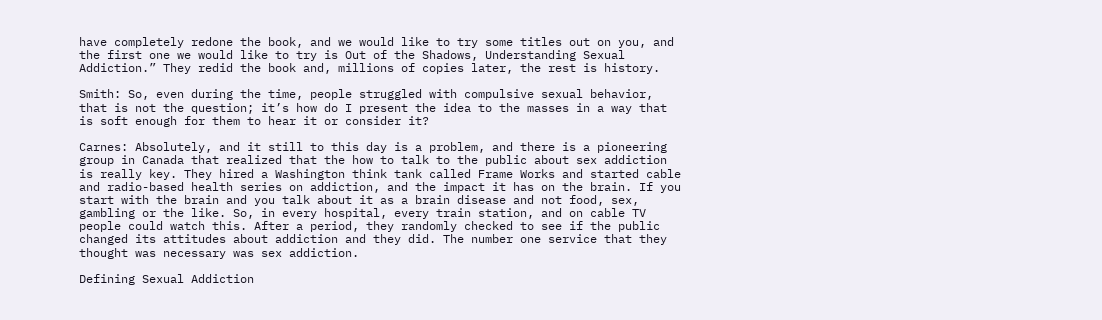have completely redone the book, and we would like to try some titles out on you, and the first one we would like to try is Out of the Shadows, Understanding Sexual Addiction.” They redid the book and, millions of copies later, the rest is history.

Smith: So, even during the time, people struggled with compulsive sexual behavior, that is not the question; it’s how do I present the idea to the masses in a way that is soft enough for them to hear it or consider it?

Carnes: Absolutely, and it still to this day is a problem, and there is a pioneering group in Canada that realized that the how to talk to the public about sex addiction is really key. They hired a Washington think tank called Frame Works and started cable and radio-based health series on addiction, and the impact it has on the brain. If you start with the brain and you talk about it as a brain disease and not food, sex, gambling or the like. So, in every hospital, every train station, and on cable TV people could watch this. After a period, they randomly checked to see if the public changed its attitudes about addiction and they did. The number one service that they thought was necessary was sex addiction.

Defining Sexual Addiction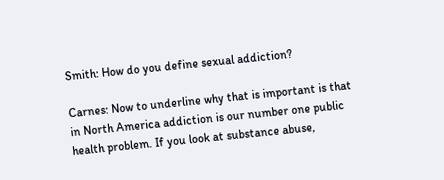Smith: How do you define sexual addiction?

Carnes: Now to underline why that is important is that in North America addiction is our number one public health problem. If you look at substance abuse,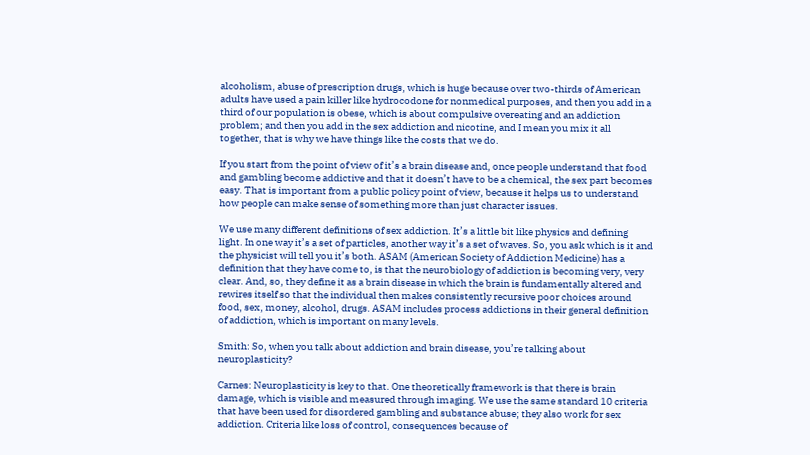alcoholism, abuse of prescription drugs, which is huge because over two-thirds of American adults have used a pain killer like hydrocodone for nonmedical purposes, and then you add in a third of our population is obese, which is about compulsive overeating and an addiction problem; and then you add in the sex addiction and nicotine, and I mean you mix it all together, that is why we have things like the costs that we do.

If you start from the point of view of it’s a brain disease and, once people understand that food and gambling become addictive and that it doesn’t have to be a chemical, the sex part becomes easy. That is important from a public policy point of view, because it helps us to understand how people can make sense of something more than just character issues.

We use many different definitions of sex addiction. It’s a little bit like physics and defining light. In one way it’s a set of particles, another way it’s a set of waves. So, you ask which is it and the physicist will tell you it’s both. ASAM (American Society of Addiction Medicine) has a definition that they have come to, is that the neurobiology of addiction is becoming very, very clear. And, so, they define it as a brain disease in which the brain is fundamentally altered and rewires itself so that the individual then makes consistently recursive poor choices around food, sex, money, alcohol, drugs. ASAM includes process addictions in their general definition of addiction, which is important on many levels.

Smith: So, when you talk about addiction and brain disease, you’re talking about neuroplasticity?

Carnes: Neuroplasticity is key to that. One theoretically framework is that there is brain damage, which is visible and measured through imaging. We use the same standard 10 criteria that have been used for disordered gambling and substance abuse; they also work for sex addiction. Criteria like loss of control, consequences because of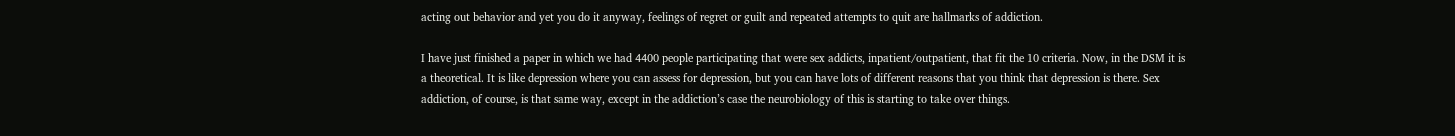acting out behavior and yet you do it anyway, feelings of regret or guilt and repeated attempts to quit are hallmarks of addiction.

I have just finished a paper in which we had 4400 people participating that were sex addicts, inpatient/outpatient, that fit the 10 criteria. Now, in the DSM it is a theoretical. It is like depression where you can assess for depression, but you can have lots of different reasons that you think that depression is there. Sex addiction, of course, is that same way, except in the addiction’s case the neurobiology of this is starting to take over things.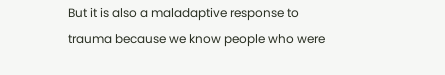But it is also a maladaptive response to trauma because we know people who were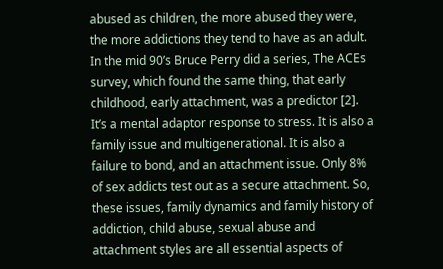abused as children, the more abused they were, the more addictions they tend to have as an adult. In the mid 90’s Bruce Perry did a series, The ACEs survey, which found the same thing, that early childhood, early attachment, was a predictor [2]. It’s a mental adaptor response to stress. It is also a family issue and multigenerational. It is also a failure to bond, and an attachment issue. Only 8% of sex addicts test out as a secure attachment. So, these issues, family dynamics and family history of addiction, child abuse, sexual abuse and attachment styles are all essential aspects of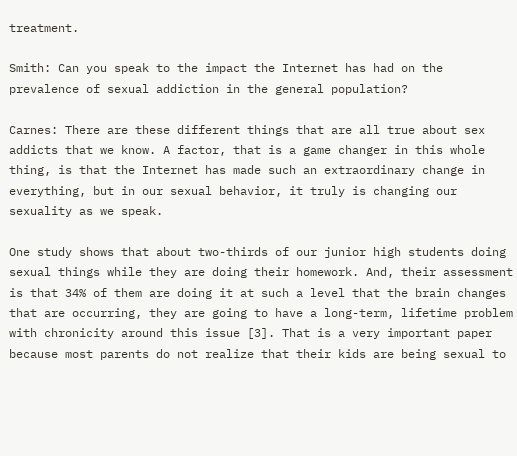treatment.

Smith: Can you speak to the impact the Internet has had on the prevalence of sexual addiction in the general population?

Carnes: There are these different things that are all true about sex addicts that we know. A factor, that is a game changer in this whole thing, is that the Internet has made such an extraordinary change in everything, but in our sexual behavior, it truly is changing our sexuality as we speak.

One study shows that about two-thirds of our junior high students doing sexual things while they are doing their homework. And, their assessment is that 34% of them are doing it at such a level that the brain changes that are occurring, they are going to have a long-term, lifetime problem with chronicity around this issue [3]. That is a very important paper because most parents do not realize that their kids are being sexual to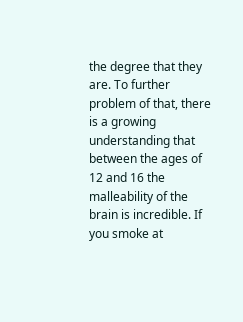the degree that they are. To further problem of that, there is a growing understanding that between the ages of 12 and 16 the malleability of the brain is incredible. If you smoke at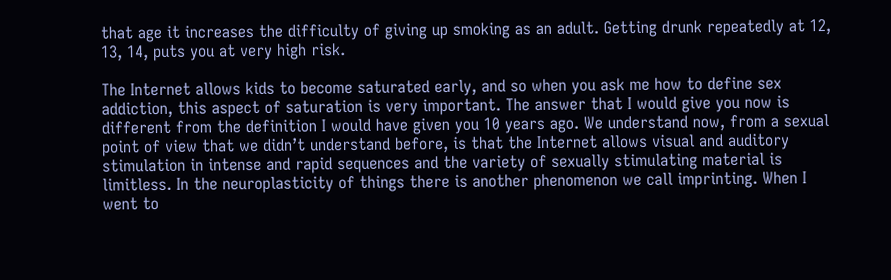that age it increases the difficulty of giving up smoking as an adult. Getting drunk repeatedly at 12, 13, 14, puts you at very high risk.

The Internet allows kids to become saturated early, and so when you ask me how to define sex addiction, this aspect of saturation is very important. The answer that I would give you now is different from the definition I would have given you 10 years ago. We understand now, from a sexual point of view that we didn’t understand before, is that the Internet allows visual and auditory stimulation in intense and rapid sequences and the variety of sexually stimulating material is limitless. In the neuroplasticity of things there is another phenomenon we call imprinting. When I went to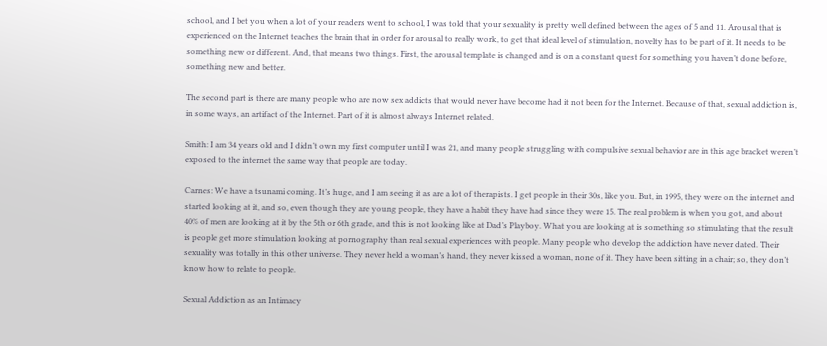school, and I bet you when a lot of your readers went to school, I was told that your sexuality is pretty well defined between the ages of 5 and 11. Arousal that is experienced on the Internet teaches the brain that in order for arousal to really work, to get that ideal level of stimulation, novelty has to be part of it. It needs to be something new or different. And, that means two things. First, the arousal template is changed and is on a constant quest for something you haven’t done before, something new and better.

The second part is there are many people who are now sex addicts that would never have become had it not been for the Internet. Because of that, sexual addiction is, in some ways, an artifact of the Internet. Part of it is almost always Internet related.

Smith: I am 34 years old and I didn’t own my first computer until I was 21, and many people struggling with compulsive sexual behavior are in this age bracket weren’t exposed to the internet the same way that people are today.

Carnes: We have a tsunami coming. It’s huge, and I am seeing it as are a lot of therapists. I get people in their 30s, like you. But, in 1995, they were on the internet and started looking at it, and so, even though they are young people, they have a habit they have had since they were 15. The real problem is when you got, and about 40% of men are looking at it by the 5th or 6th grade, and this is not looking like at Dad’s Playboy. What you are looking at is something so stimulating that the result is people get more stimulation looking at pornography than real sexual experiences with people. Many people who develop the addiction have never dated. Their sexuality was totally in this other universe. They never held a woman’s hand, they never kissed a woman, none of it. They have been sitting in a chair; so, they don’t know how to relate to people.

Sexual Addiction as an Intimacy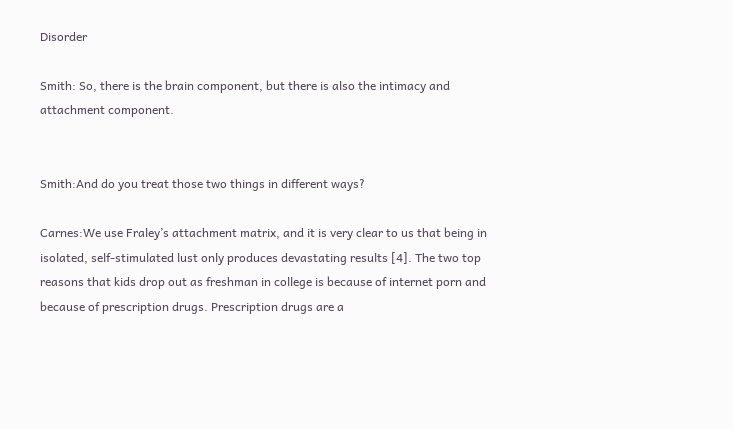Disorder

Smith: So, there is the brain component, but there is also the intimacy and attachment component.


Smith:And do you treat those two things in different ways?

Carnes:We use Fraley’s attachment matrix, and it is very clear to us that being in isolated, self-stimulated lust only produces devastating results [4]. The two top reasons that kids drop out as freshman in college is because of internet porn and because of prescription drugs. Prescription drugs are a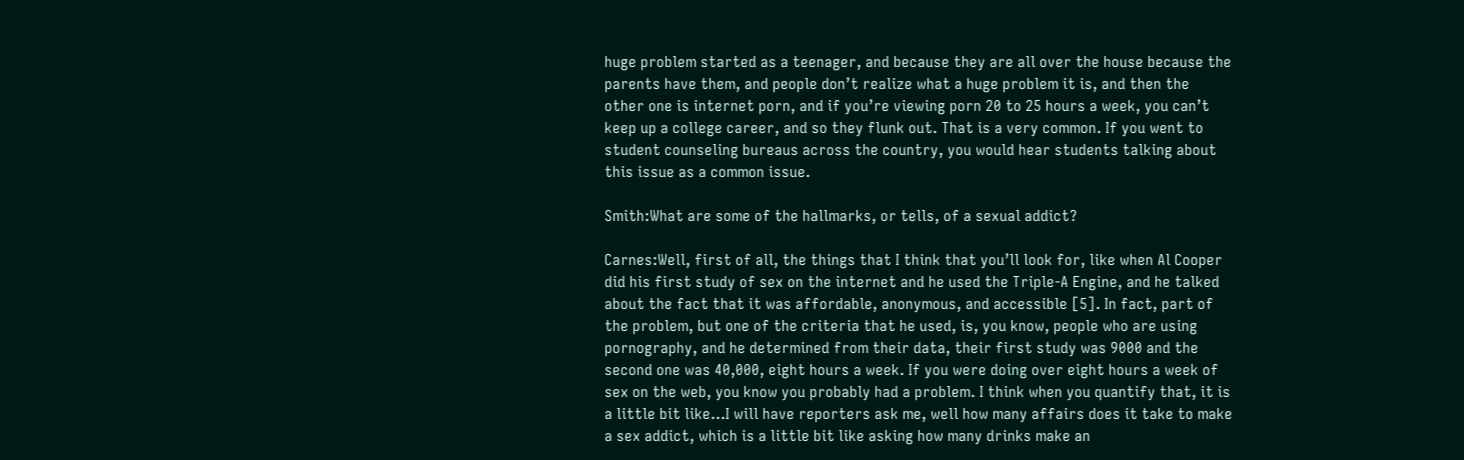huge problem started as a teenager, and because they are all over the house because the parents have them, and people don’t realize what a huge problem it is, and then the other one is internet porn, and if you’re viewing porn 20 to 25 hours a week, you can’t keep up a college career, and so they flunk out. That is a very common. If you went to student counseling bureaus across the country, you would hear students talking about this issue as a common issue.

Smith:What are some of the hallmarks, or tells, of a sexual addict?

Carnes:Well, first of all, the things that I think that you’ll look for, like when Al Cooper did his first study of sex on the internet and he used the Triple-A Engine, and he talked about the fact that it was affordable, anonymous, and accessible [5]. In fact, part of the problem, but one of the criteria that he used, is, you know, people who are using pornography, and he determined from their data, their first study was 9000 and the second one was 40,000, eight hours a week. If you were doing over eight hours a week of sex on the web, you know you probably had a problem. I think when you quantify that, it is a little bit like…I will have reporters ask me, well how many affairs does it take to make a sex addict, which is a little bit like asking how many drinks make an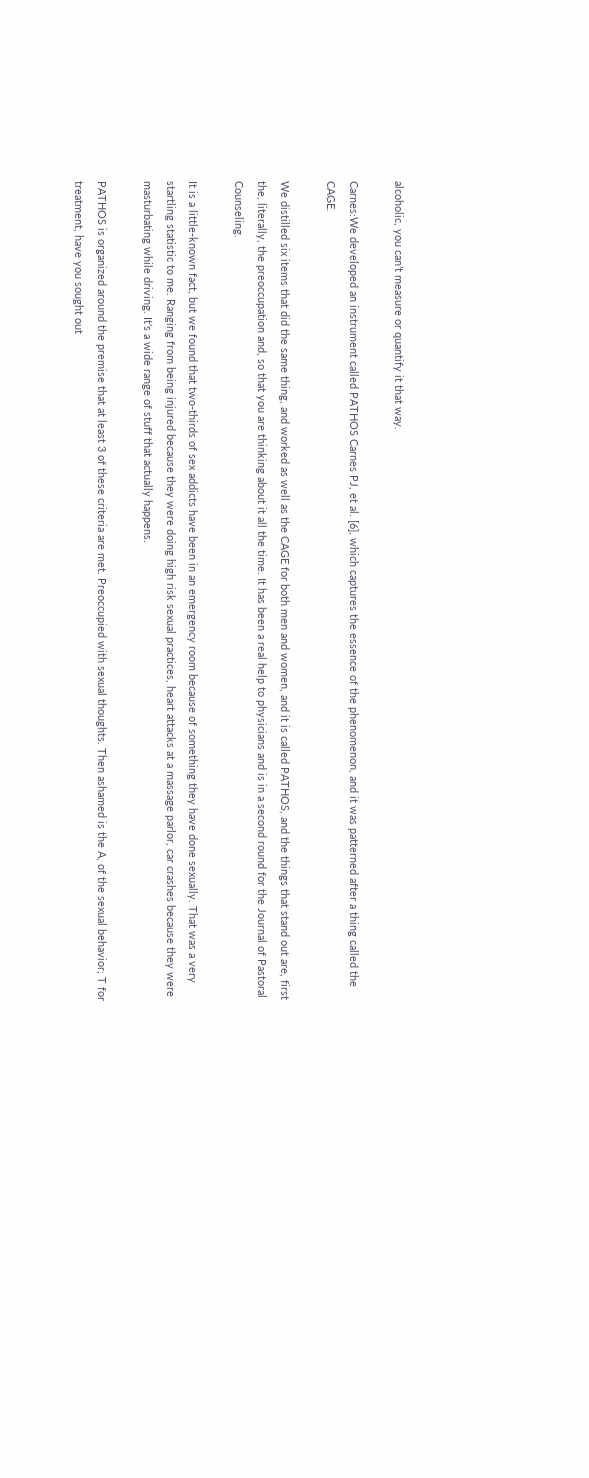alcoholic, you can’t measure or quantify it that way.

Carnes:We developed an instrument called PATHOS Carnes PJ, et al. [6], which captures the essence of the phenomenon, and it was patterned after a thing called the CAGE.

We distilled six items that did the same thing, and worked as well as the CAGE for both men and women, and it is called PATHOS, and the things that stand out are, first the, literally, the preoccupation and, so that you are thinking about it all the time. It has been a real help to physicians and is in a second round for the Journal of Pastoral Counseling.

It is a little-known fact, but we found that two-thirds of sex addicts have been in an emergency room because of something they have done sexually. That was a very startling statistic to me. Ranging from being injured because they were doing high risk sexual practices, heart attacks at a massage parlor, car crashes because they were masturbating while driving. It’s a wide range of stuff that actually happens.

PATHOS is organized around the premise that at least 3 of these criteria are met. Preoccupied with sexual thoughts. Then ashamed is the A, of the sexual behavior; T for treatment, have you sought out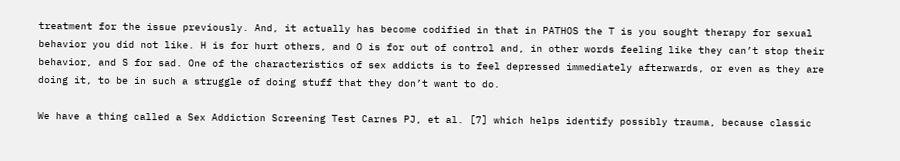treatment for the issue previously. And, it actually has become codified in that in PATHOS the T is you sought therapy for sexual behavior you did not like. H is for hurt others, and O is for out of control and, in other words feeling like they can’t stop their behavior, and S for sad. One of the characteristics of sex addicts is to feel depressed immediately afterwards, or even as they are doing it, to be in such a struggle of doing stuff that they don’t want to do.

We have a thing called a Sex Addiction Screening Test Carnes PJ, et al. [7] which helps identify possibly trauma, because classic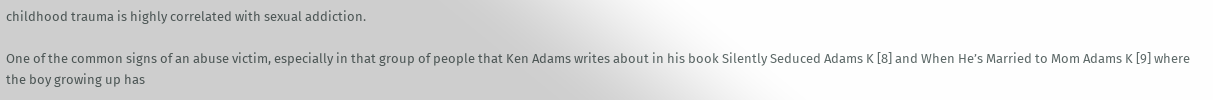childhood trauma is highly correlated with sexual addiction.

One of the common signs of an abuse victim, especially in that group of people that Ken Adams writes about in his book Silently Seduced Adams K [8] and When He’s Married to Mom Adams K [9] where the boy growing up has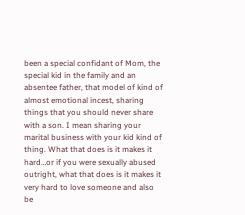been a special confidant of Mom, the special kid in the family and an absentee father, that model of kind of almost emotional incest, sharing things that you should never share with a son. I mean sharing your marital business with your kid kind of thing. What that does is it makes it hard…or if you were sexually abused outright, what that does is it makes it very hard to love someone and also be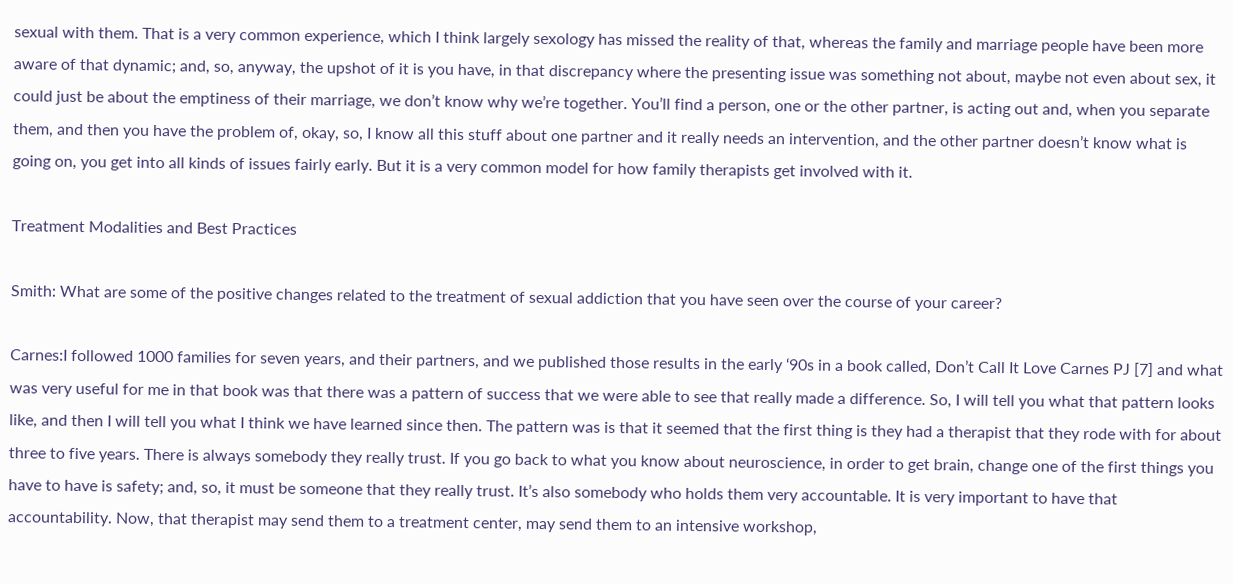sexual with them. That is a very common experience, which I think largely sexology has missed the reality of that, whereas the family and marriage people have been more aware of that dynamic; and, so, anyway, the upshot of it is you have, in that discrepancy where the presenting issue was something not about, maybe not even about sex, it could just be about the emptiness of their marriage, we don’t know why we’re together. You’ll find a person, one or the other partner, is acting out and, when you separate them, and then you have the problem of, okay, so, I know all this stuff about one partner and it really needs an intervention, and the other partner doesn’t know what is going on, you get into all kinds of issues fairly early. But it is a very common model for how family therapists get involved with it.

Treatment Modalities and Best Practices

Smith: What are some of the positive changes related to the treatment of sexual addiction that you have seen over the course of your career?

Carnes:I followed 1000 families for seven years, and their partners, and we published those results in the early ‘90s in a book called, Don’t Call It Love Carnes PJ [7] and what was very useful for me in that book was that there was a pattern of success that we were able to see that really made a difference. So, I will tell you what that pattern looks like, and then I will tell you what I think we have learned since then. The pattern was is that it seemed that the first thing is they had a therapist that they rode with for about three to five years. There is always somebody they really trust. If you go back to what you know about neuroscience, in order to get brain, change one of the first things you have to have is safety; and, so, it must be someone that they really trust. It’s also somebody who holds them very accountable. It is very important to have that accountability. Now, that therapist may send them to a treatment center, may send them to an intensive workshop,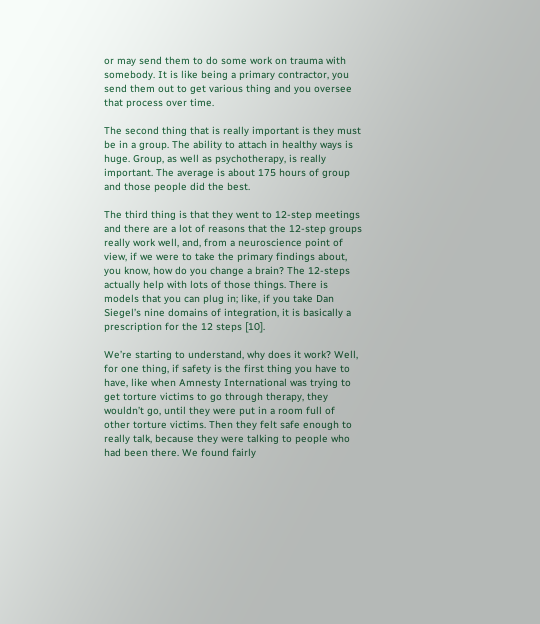or may send them to do some work on trauma with somebody. It is like being a primary contractor, you send them out to get various thing and you oversee that process over time.

The second thing that is really important is they must be in a group. The ability to attach in healthy ways is huge. Group, as well as psychotherapy, is really important. The average is about 175 hours of group and those people did the best.

The third thing is that they went to 12-step meetings and there are a lot of reasons that the 12-step groups really work well, and, from a neuroscience point of view, if we were to take the primary findings about, you know, how do you change a brain? The 12-steps actually help with lots of those things. There is models that you can plug in; like, if you take Dan Siegel’s nine domains of integration, it is basically a prescription for the 12 steps [10].

We’re starting to understand, why does it work? Well, for one thing, if safety is the first thing you have to have, like when Amnesty International was trying to get torture victims to go through therapy, they wouldn’t go, until they were put in a room full of other torture victims. Then they felt safe enough to really talk, because they were talking to people who had been there. We found fairly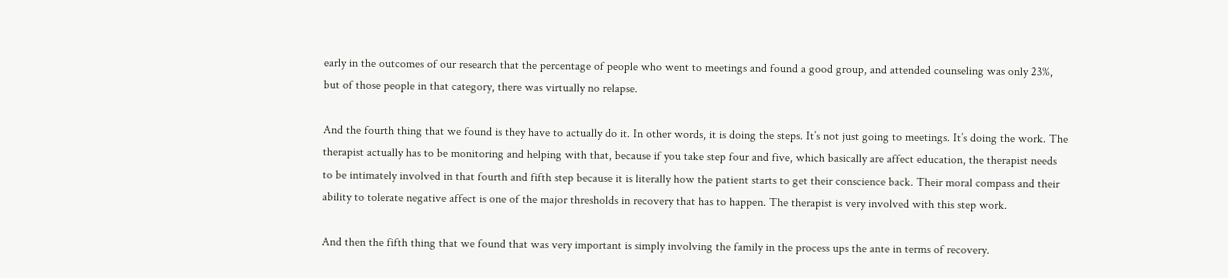early in the outcomes of our research that the percentage of people who went to meetings and found a good group, and attended counseling was only 23%, but of those people in that category, there was virtually no relapse.

And the fourth thing that we found is they have to actually do it. In other words, it is doing the steps. It’s not just going to meetings. It’s doing the work. The therapist actually has to be monitoring and helping with that, because if you take step four and five, which basically are affect education, the therapist needs to be intimately involved in that fourth and fifth step because it is literally how the patient starts to get their conscience back. Their moral compass and their ability to tolerate negative affect is one of the major thresholds in recovery that has to happen. The therapist is very involved with this step work.

And then the fifth thing that we found that was very important is simply involving the family in the process ups the ante in terms of recovery.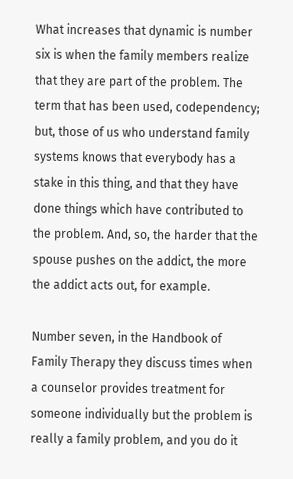What increases that dynamic is number six is when the family members realize that they are part of the problem. The term that has been used, codependency; but, those of us who understand family systems knows that everybody has a stake in this thing, and that they have done things which have contributed to the problem. And, so, the harder that the spouse pushes on the addict, the more the addict acts out, for example.

Number seven, in the Handbook of Family Therapy they discuss times when a counselor provides treatment for someone individually but the problem is really a family problem, and you do it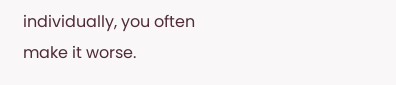individually, you often make it worse.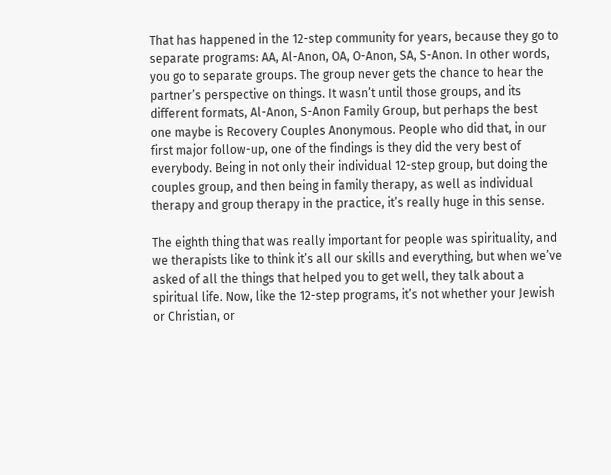That has happened in the 12-step community for years, because they go to separate programs: AA, Al-Anon, OA, O-Anon, SA, S-Anon. In other words, you go to separate groups. The group never gets the chance to hear the partner’s perspective on things. It wasn’t until those groups, and its different formats, Al-Anon, S-Anon Family Group, but perhaps the best one maybe is Recovery Couples Anonymous. People who did that, in our first major follow-up, one of the findings is they did the very best of everybody. Being in not only their individual 12-step group, but doing the couples group, and then being in family therapy, as well as individual therapy and group therapy in the practice, it’s really huge in this sense.

The eighth thing that was really important for people was spirituality, and we therapists like to think it’s all our skills and everything, but when we’ve asked of all the things that helped you to get well, they talk about a spiritual life. Now, like the 12-step programs, it’s not whether your Jewish or Christian, or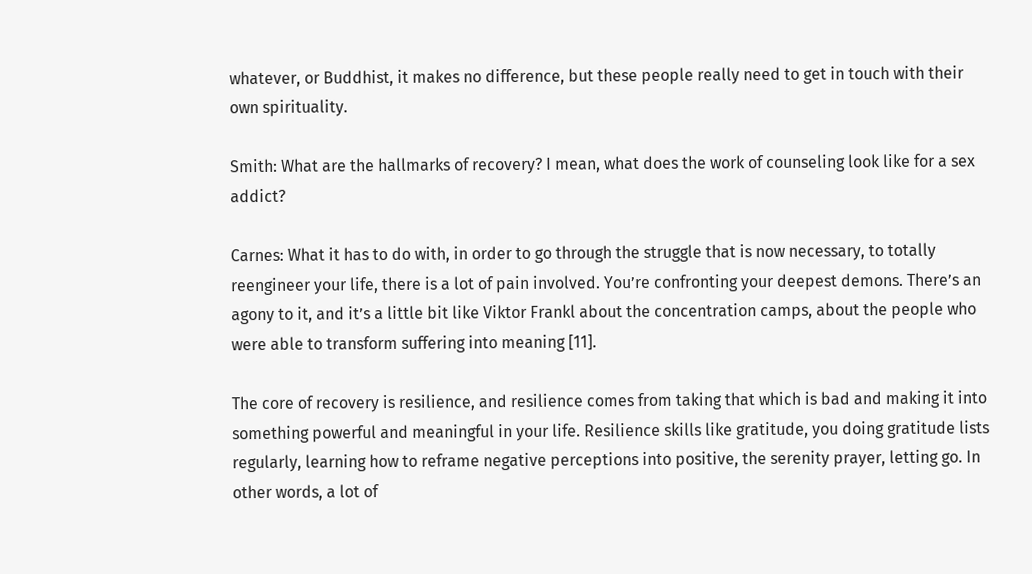whatever, or Buddhist, it makes no difference, but these people really need to get in touch with their own spirituality.

Smith: What are the hallmarks of recovery? I mean, what does the work of counseling look like for a sex addict?

Carnes: What it has to do with, in order to go through the struggle that is now necessary, to totally reengineer your life, there is a lot of pain involved. You’re confronting your deepest demons. There’s an agony to it, and it’s a little bit like Viktor Frankl about the concentration camps, about the people who were able to transform suffering into meaning [11].

The core of recovery is resilience, and resilience comes from taking that which is bad and making it into something powerful and meaningful in your life. Resilience skills like gratitude, you doing gratitude lists regularly, learning how to reframe negative perceptions into positive, the serenity prayer, letting go. In other words, a lot of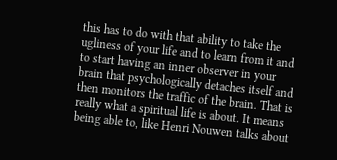this has to do with that ability to take the ugliness of your life and to learn from it and to start having an inner observer in your brain that psychologically detaches itself and then monitors the traffic of the brain. That is really what a spiritual life is about. It means being able to, like Henri Nouwen talks about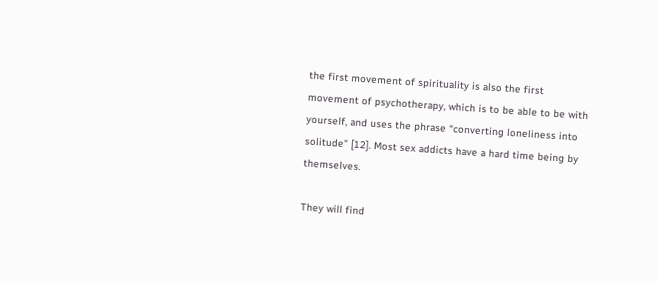the first movement of spirituality is also the first movement of psychotherapy, which is to be able to be with yourself, and uses the phrase “converting loneliness into solitude” [12]. Most sex addicts have a hard time being by themselves.

They will find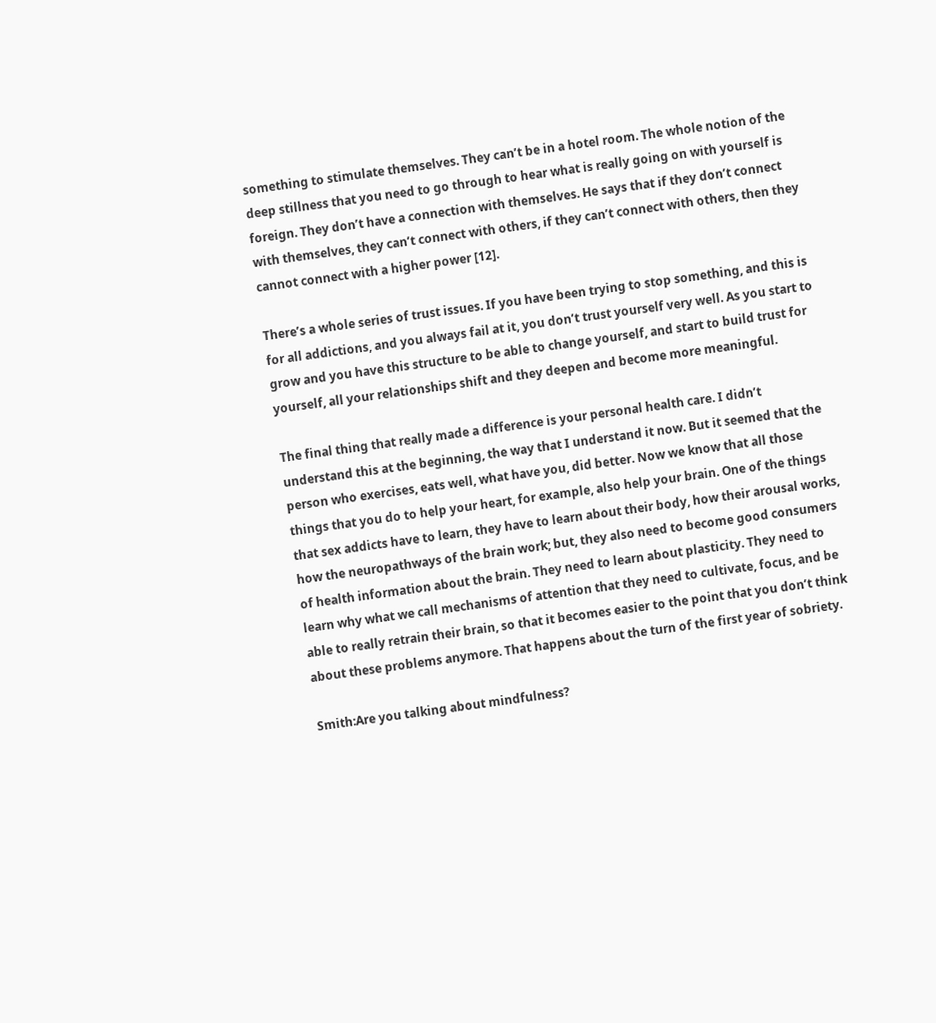something to stimulate themselves. They can’t be in a hotel room. The whole notion of the deep stillness that you need to go through to hear what is really going on with yourself is foreign. They don’t have a connection with themselves. He says that if they don’t connect with themselves, they can’t connect with others, if they can’t connect with others, then they cannot connect with a higher power [12].

There’s a whole series of trust issues. If you have been trying to stop something, and this is for all addictions, and you always fail at it, you don’t trust yourself very well. As you start to grow and you have this structure to be able to change yourself, and start to build trust for yourself, all your relationships shift and they deepen and become more meaningful.

The final thing that really made a difference is your personal health care. I didn’t understand this at the beginning, the way that I understand it now. But it seemed that the person who exercises, eats well, what have you, did better. Now we know that all those things that you do to help your heart, for example, also help your brain. One of the things that sex addicts have to learn, they have to learn about their body, how their arousal works, how the neuropathways of the brain work; but, they also need to become good consumers of health information about the brain. They need to learn about plasticity. They need to learn why what we call mechanisms of attention that they need to cultivate, focus, and be able to really retrain their brain, so that it becomes easier to the point that you don’t think about these problems anymore. That happens about the turn of the first year of sobriety.

Smith:Are you talking about mindfulness?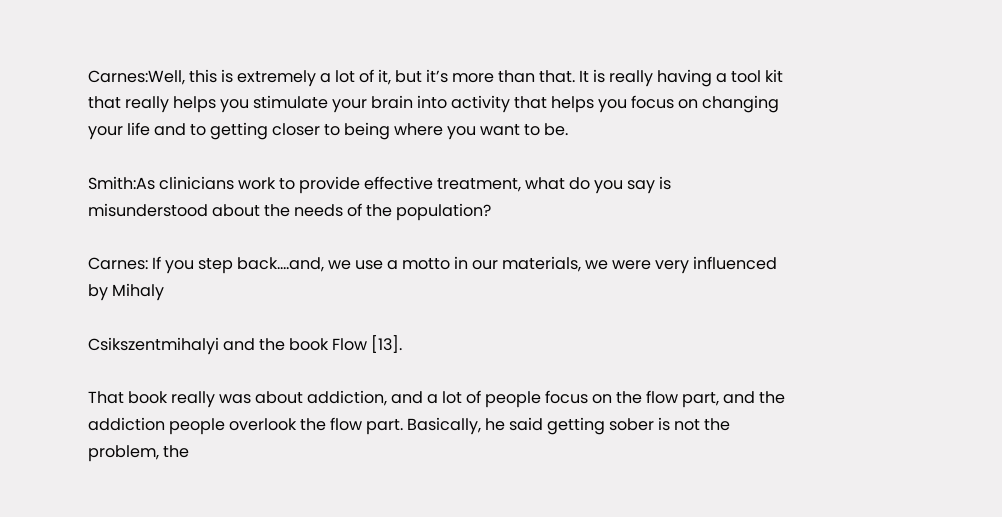Carnes:Well, this is extremely a lot of it, but it’s more than that. It is really having a tool kit that really helps you stimulate your brain into activity that helps you focus on changing your life and to getting closer to being where you want to be.

Smith:As clinicians work to provide effective treatment, what do you say is misunderstood about the needs of the population?

Carnes: If you step back….and, we use a motto in our materials, we were very influenced by Mihaly

Csikszentmihalyi and the book Flow [13].

That book really was about addiction, and a lot of people focus on the flow part, and the addiction people overlook the flow part. Basically, he said getting sober is not the problem, the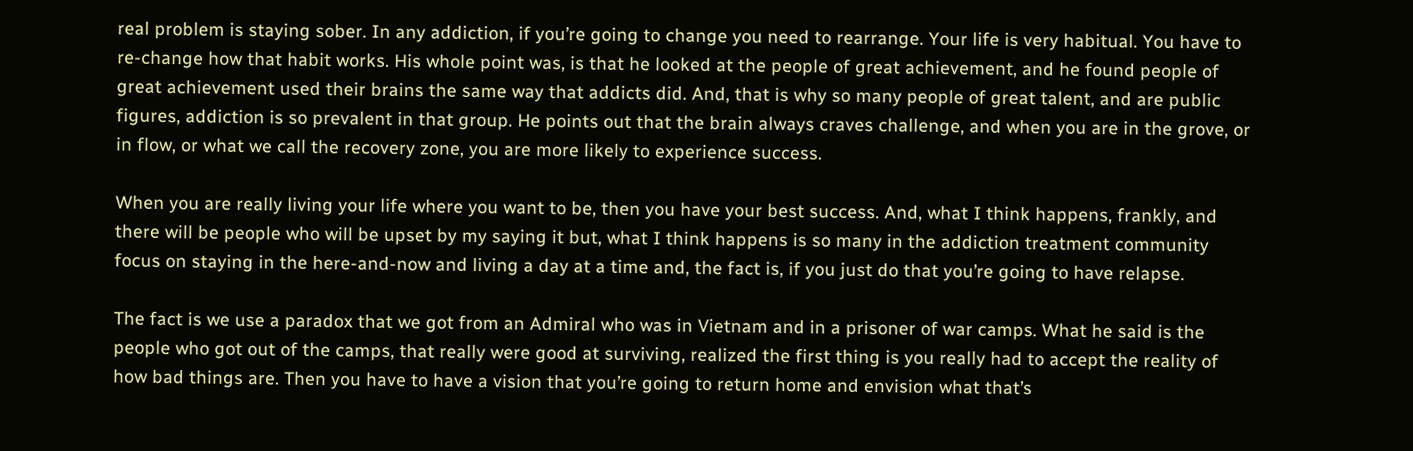real problem is staying sober. In any addiction, if you’re going to change you need to rearrange. Your life is very habitual. You have to re-change how that habit works. His whole point was, is that he looked at the people of great achievement, and he found people of great achievement used their brains the same way that addicts did. And, that is why so many people of great talent, and are public figures, addiction is so prevalent in that group. He points out that the brain always craves challenge, and when you are in the grove, or in flow, or what we call the recovery zone, you are more likely to experience success.

When you are really living your life where you want to be, then you have your best success. And, what I think happens, frankly, and there will be people who will be upset by my saying it but, what I think happens is so many in the addiction treatment community focus on staying in the here-and-now and living a day at a time and, the fact is, if you just do that you’re going to have relapse.

The fact is we use a paradox that we got from an Admiral who was in Vietnam and in a prisoner of war camps. What he said is the people who got out of the camps, that really were good at surviving, realized the first thing is you really had to accept the reality of how bad things are. Then you have to have a vision that you’re going to return home and envision what that’s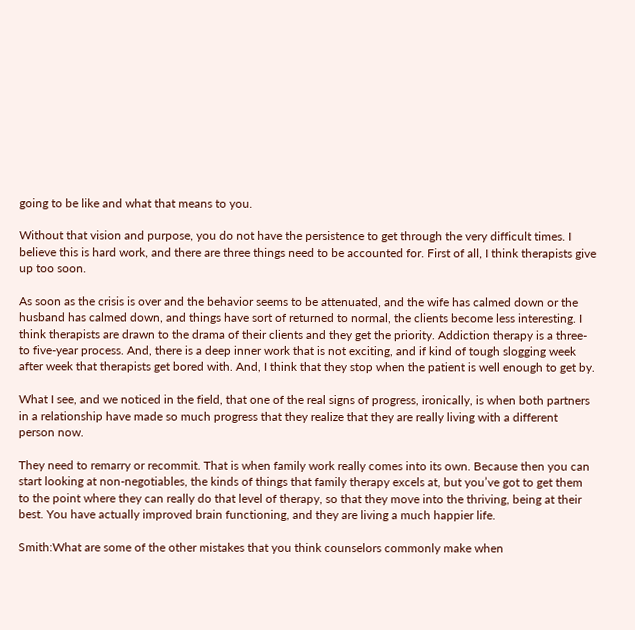going to be like and what that means to you.

Without that vision and purpose, you do not have the persistence to get through the very difficult times. I believe this is hard work, and there are three things need to be accounted for. First of all, I think therapists give up too soon.

As soon as the crisis is over and the behavior seems to be attenuated, and the wife has calmed down or the husband has calmed down, and things have sort of returned to normal, the clients become less interesting. I think therapists are drawn to the drama of their clients and they get the priority. Addiction therapy is a three- to five-year process. And, there is a deep inner work that is not exciting, and if kind of tough slogging week after week that therapists get bored with. And, I think that they stop when the patient is well enough to get by.

What I see, and we noticed in the field, that one of the real signs of progress, ironically, is when both partners in a relationship have made so much progress that they realize that they are really living with a different person now.

They need to remarry or recommit. That is when family work really comes into its own. Because then you can start looking at non-negotiables, the kinds of things that family therapy excels at, but you’ve got to get them to the point where they can really do that level of therapy, so that they move into the thriving, being at their best. You have actually improved brain functioning, and they are living a much happier life.

Smith:What are some of the other mistakes that you think counselors commonly make when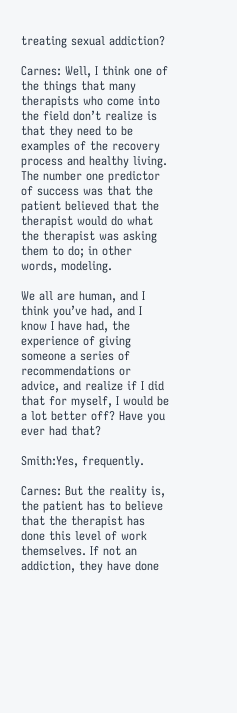treating sexual addiction?

Carnes: Well, I think one of the things that many therapists who come into the field don’t realize is that they need to be examples of the recovery process and healthy living. The number one predictor of success was that the patient believed that the therapist would do what the therapist was asking them to do; in other words, modeling.

We all are human, and I think you’ve had, and I know I have had, the experience of giving someone a series of recommendations or advice, and realize if I did that for myself, I would be a lot better off? Have you ever had that?

Smith:Yes, frequently.

Carnes: But the reality is, the patient has to believe that the therapist has done this level of work themselves. If not an addiction, they have done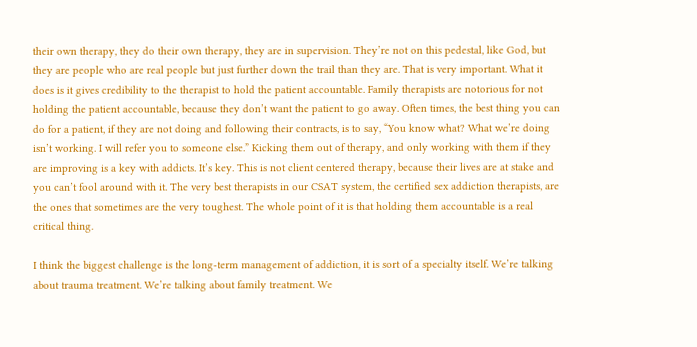their own therapy, they do their own therapy, they are in supervision. They’re not on this pedestal, like God, but they are people who are real people but just further down the trail than they are. That is very important. What it does is it gives credibility to the therapist to hold the patient accountable. Family therapists are notorious for not holding the patient accountable, because they don’t want the patient to go away. Often times, the best thing you can do for a patient, if they are not doing and following their contracts, is to say, “You know what? What we’re doing isn’t working. I will refer you to someone else.” Kicking them out of therapy, and only working with them if they are improving is a key with addicts. It’s key. This is not client centered therapy, because their lives are at stake and you can’t fool around with it. The very best therapists in our CSAT system, the certified sex addiction therapists, are the ones that sometimes are the very toughest. The whole point of it is that holding them accountable is a real critical thing.

I think the biggest challenge is the long-term management of addiction, it is sort of a specialty itself. We’re talking about trauma treatment. We’re talking about family treatment. We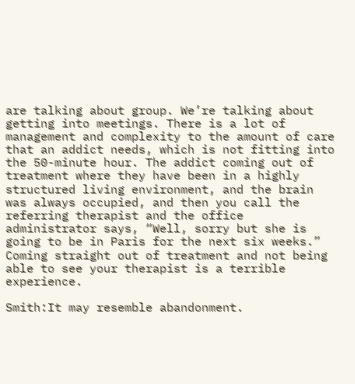are talking about group. We’re talking about getting into meetings. There is a lot of management and complexity to the amount of care that an addict needs, which is not fitting into the 50-minute hour. The addict coming out of treatment where they have been in a highly structured living environment, and the brain was always occupied, and then you call the referring therapist and the office administrator says, “Well, sorry but she is going to be in Paris for the next six weeks.” Coming straight out of treatment and not being able to see your therapist is a terrible experience.

Smith:It may resemble abandonment.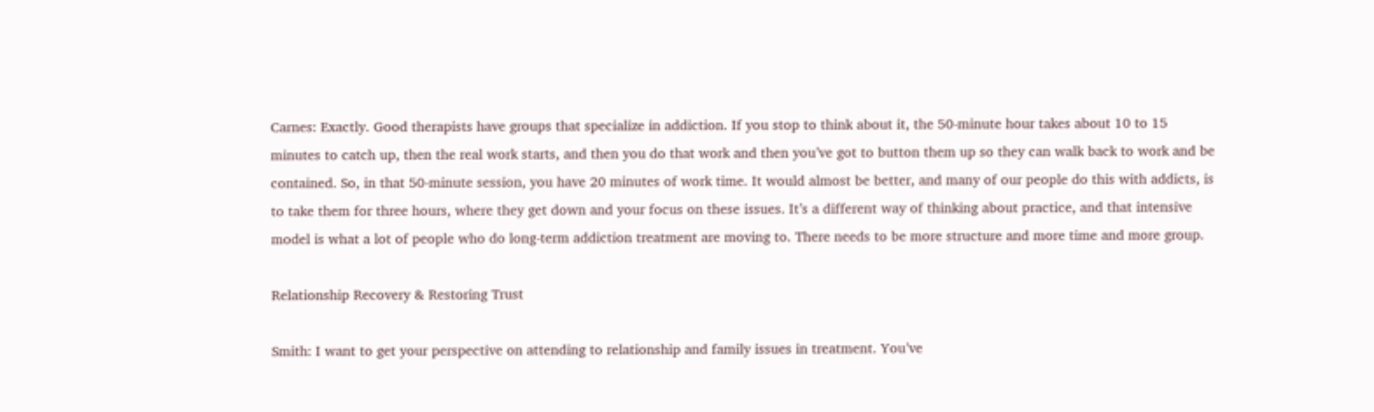Carnes: Exactly. Good therapists have groups that specialize in addiction. If you stop to think about it, the 50-minute hour takes about 10 to 15 minutes to catch up, then the real work starts, and then you do that work and then you’ve got to button them up so they can walk back to work and be contained. So, in that 50-minute session, you have 20 minutes of work time. It would almost be better, and many of our people do this with addicts, is to take them for three hours, where they get down and your focus on these issues. It’s a different way of thinking about practice, and that intensive model is what a lot of people who do long-term addiction treatment are moving to. There needs to be more structure and more time and more group.

Relationship Recovery & Restoring Trust

Smith: I want to get your perspective on attending to relationship and family issues in treatment. You’ve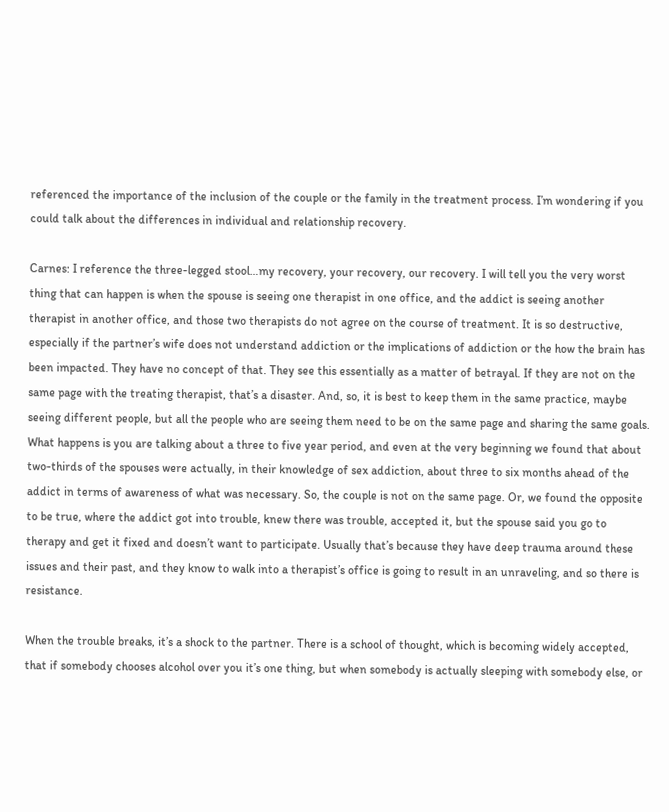referenced the importance of the inclusion of the couple or the family in the treatment process. I’m wondering if you could talk about the differences in individual and relationship recovery.

Carnes: I reference the three-legged stool…my recovery, your recovery, our recovery. I will tell you the very worst thing that can happen is when the spouse is seeing one therapist in one office, and the addict is seeing another therapist in another office, and those two therapists do not agree on the course of treatment. It is so destructive, especially if the partner’s wife does not understand addiction or the implications of addiction or the how the brain has been impacted. They have no concept of that. They see this essentially as a matter of betrayal. If they are not on the same page with the treating therapist, that’s a disaster. And, so, it is best to keep them in the same practice, maybe seeing different people, but all the people who are seeing them need to be on the same page and sharing the same goals. What happens is you are talking about a three to five year period, and even at the very beginning we found that about two-thirds of the spouses were actually, in their knowledge of sex addiction, about three to six months ahead of the addict in terms of awareness of what was necessary. So, the couple is not on the same page. Or, we found the opposite to be true, where the addict got into trouble, knew there was trouble, accepted it, but the spouse said you go to therapy and get it fixed and doesn’t want to participate. Usually that’s because they have deep trauma around these issues and their past, and they know to walk into a therapist’s office is going to result in an unraveling, and so there is resistance.

When the trouble breaks, it’s a shock to the partner. There is a school of thought, which is becoming widely accepted, that if somebody chooses alcohol over you it’s one thing, but when somebody is actually sleeping with somebody else, or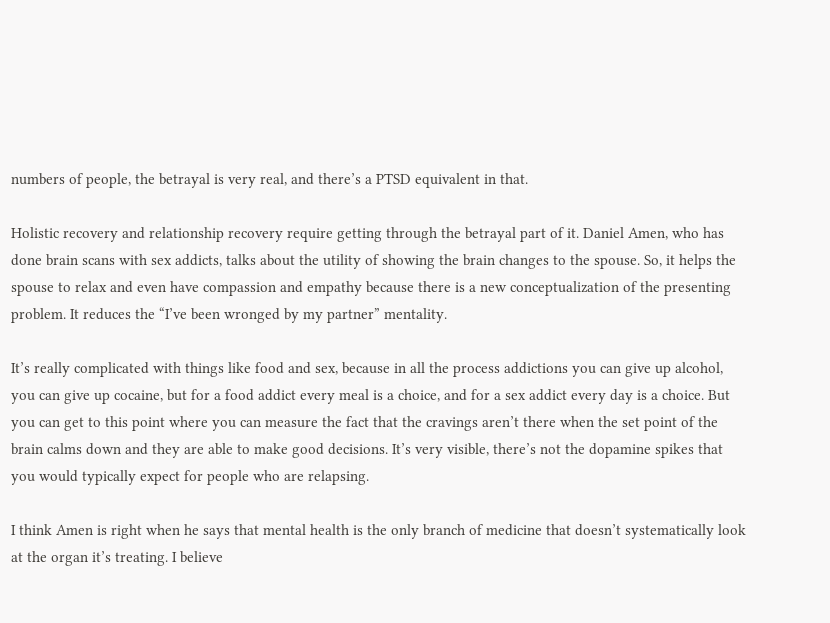numbers of people, the betrayal is very real, and there’s a PTSD equivalent in that.

Holistic recovery and relationship recovery require getting through the betrayal part of it. Daniel Amen, who has done brain scans with sex addicts, talks about the utility of showing the brain changes to the spouse. So, it helps the spouse to relax and even have compassion and empathy because there is a new conceptualization of the presenting problem. It reduces the “I’ve been wronged by my partner” mentality.

It’s really complicated with things like food and sex, because in all the process addictions you can give up alcohol, you can give up cocaine, but for a food addict every meal is a choice, and for a sex addict every day is a choice. But you can get to this point where you can measure the fact that the cravings aren’t there when the set point of the brain calms down and they are able to make good decisions. It’s very visible, there’s not the dopamine spikes that you would typically expect for people who are relapsing.

I think Amen is right when he says that mental health is the only branch of medicine that doesn’t systematically look at the organ it’s treating. I believe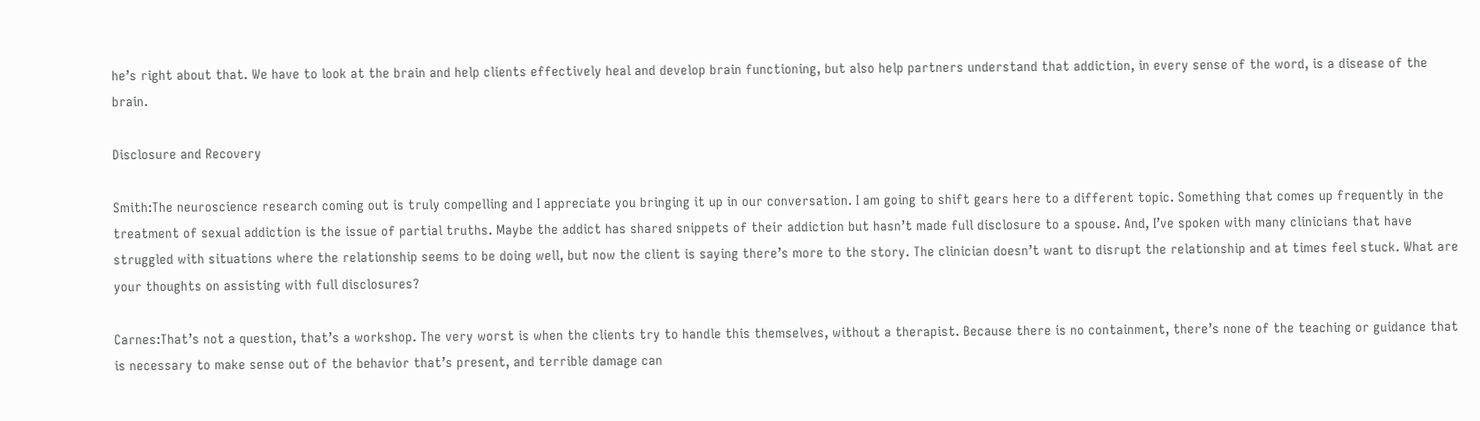he’s right about that. We have to look at the brain and help clients effectively heal and develop brain functioning, but also help partners understand that addiction, in every sense of the word, is a disease of the brain.

Disclosure and Recovery

Smith:The neuroscience research coming out is truly compelling and I appreciate you bringing it up in our conversation. I am going to shift gears here to a different topic. Something that comes up frequently in the treatment of sexual addiction is the issue of partial truths. Maybe the addict has shared snippets of their addiction but hasn’t made full disclosure to a spouse. And, I’ve spoken with many clinicians that have struggled with situations where the relationship seems to be doing well, but now the client is saying there’s more to the story. The clinician doesn’t want to disrupt the relationship and at times feel stuck. What are your thoughts on assisting with full disclosures?

Carnes:That’s not a question, that’s a workshop. The very worst is when the clients try to handle this themselves, without a therapist. Because there is no containment, there’s none of the teaching or guidance that is necessary to make sense out of the behavior that’s present, and terrible damage can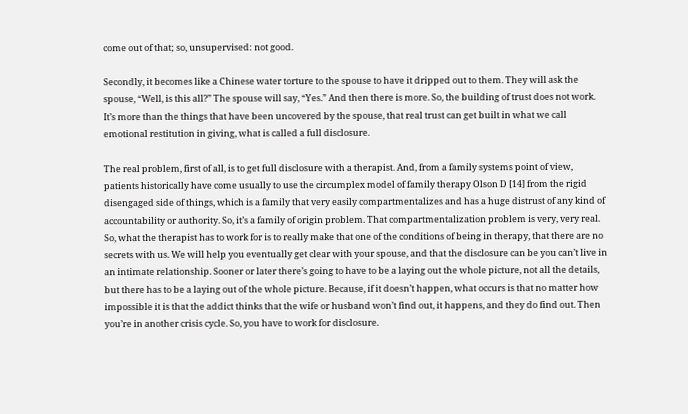come out of that; so, unsupervised: not good.

Secondly, it becomes like a Chinese water torture to the spouse to have it dripped out to them. They will ask the spouse, “Well, is this all?” The spouse will say, “Yes.” And then there is more. So, the building of trust does not work. It’s more than the things that have been uncovered by the spouse, that real trust can get built in what we call emotional restitution in giving, what is called a full disclosure.

The real problem, first of all, is to get full disclosure with a therapist. And, from a family systems point of view, patients historically have come usually to use the circumplex model of family therapy Olson D [14] from the rigid disengaged side of things, which is a family that very easily compartmentalizes and has a huge distrust of any kind of accountability or authority. So, it’s a family of origin problem. That compartmentalization problem is very, very real. So, what the therapist has to work for is to really make that one of the conditions of being in therapy, that there are no secrets with us. We will help you eventually get clear with your spouse, and that the disclosure can be you can’t live in an intimate relationship. Sooner or later there’s going to have to be a laying out the whole picture, not all the details, but there has to be a laying out of the whole picture. Because, if it doesn’t happen, what occurs is that no matter how impossible it is that the addict thinks that the wife or husband won’t find out, it happens, and they do find out. Then you’re in another crisis cycle. So, you have to work for disclosure.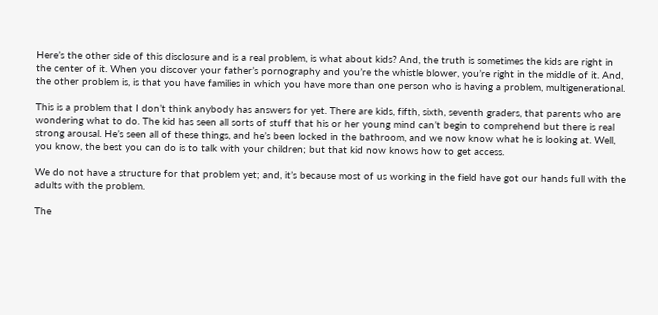Here’s the other side of this disclosure and is a real problem, is what about kids? And, the truth is sometimes the kids are right in the center of it. When you discover your father’s pornography and you’re the whistle blower, you’re right in the middle of it. And, the other problem is, is that you have families in which you have more than one person who is having a problem, multigenerational.

This is a problem that I don’t think anybody has answers for yet. There are kids, fifth, sixth, seventh graders, that parents who are wondering what to do. The kid has seen all sorts of stuff that his or her young mind can’t begin to comprehend but there is real strong arousal. He’s seen all of these things, and he’s been locked in the bathroom, and we now know what he is looking at. Well, you know, the best you can do is to talk with your children; but that kid now knows how to get access.

We do not have a structure for that problem yet; and, it’s because most of us working in the field have got our hands full with the adults with the problem.

The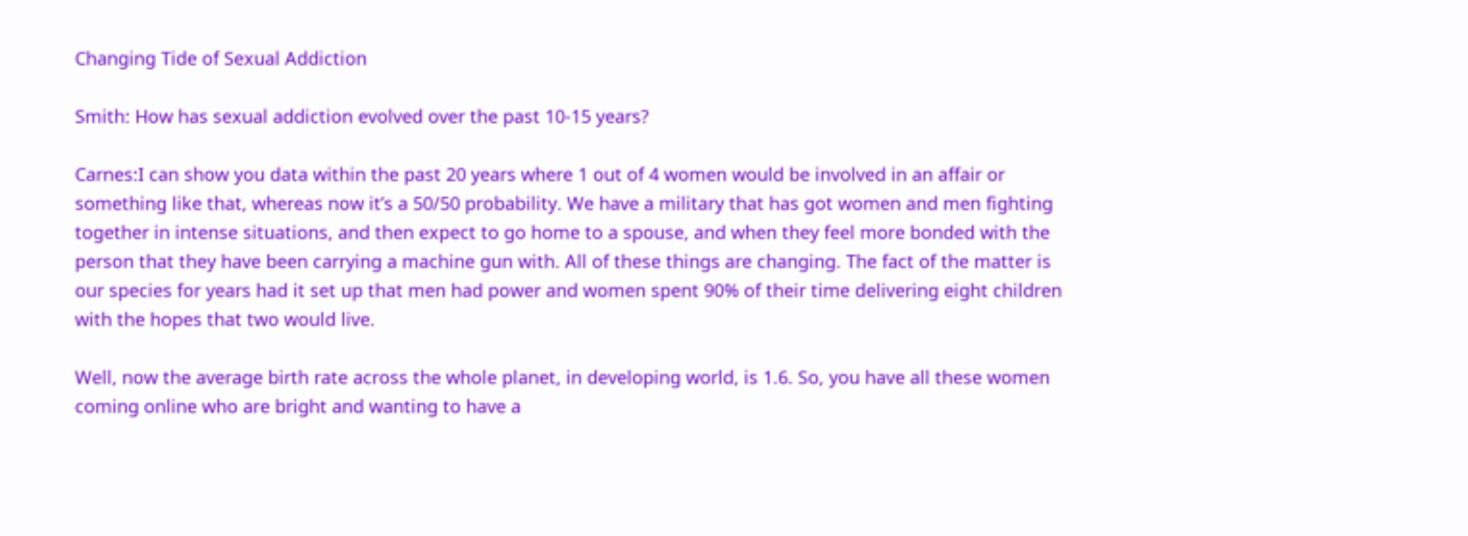Changing Tide of Sexual Addiction

Smith: How has sexual addiction evolved over the past 10-15 years?

Carnes:I can show you data within the past 20 years where 1 out of 4 women would be involved in an affair or something like that, whereas now it’s a 50/50 probability. We have a military that has got women and men fighting together in intense situations, and then expect to go home to a spouse, and when they feel more bonded with the person that they have been carrying a machine gun with. All of these things are changing. The fact of the matter is our species for years had it set up that men had power and women spent 90% of their time delivering eight children with the hopes that two would live.

Well, now the average birth rate across the whole planet, in developing world, is 1.6. So, you have all these women coming online who are bright and wanting to have a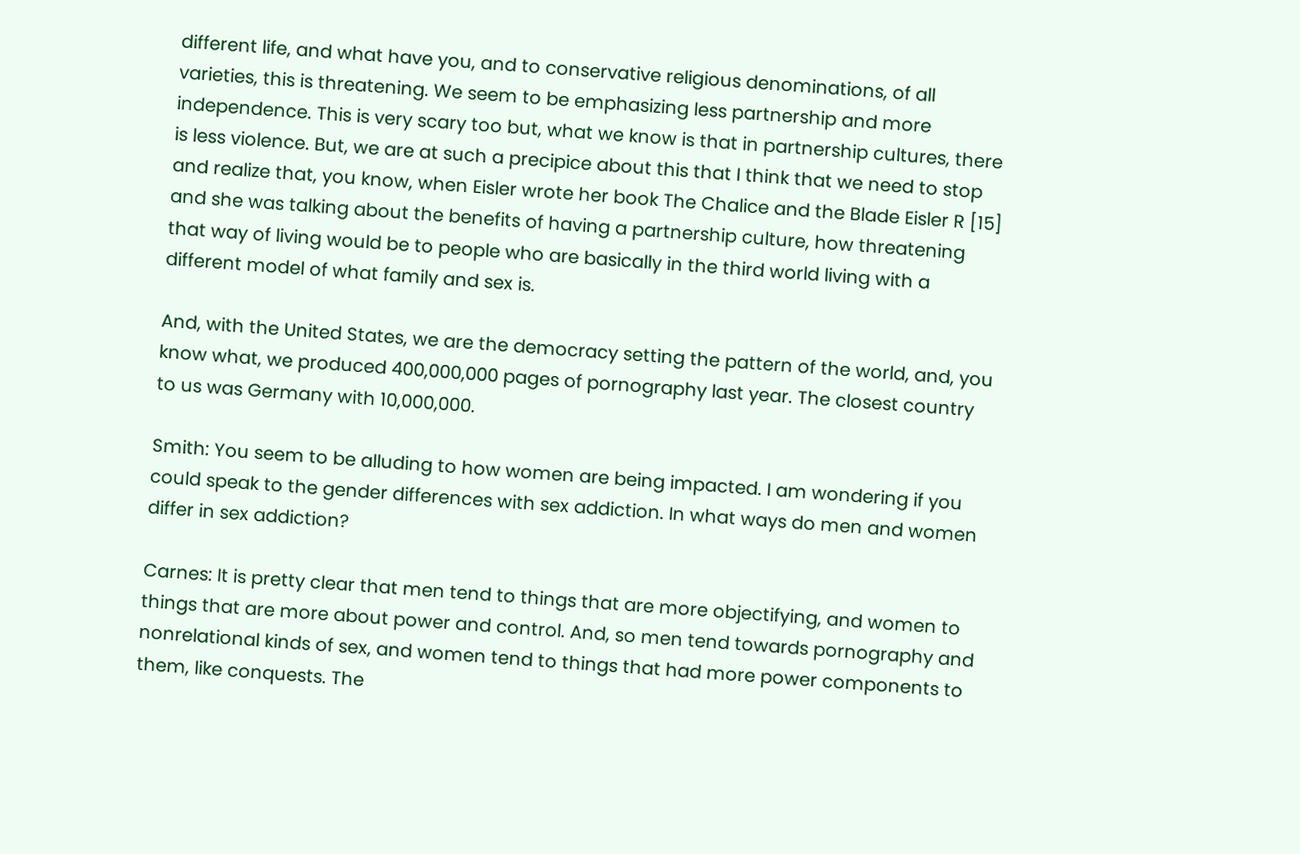different life, and what have you, and to conservative religious denominations, of all varieties, this is threatening. We seem to be emphasizing less partnership and more independence. This is very scary too but, what we know is that in partnership cultures, there is less violence. But, we are at such a precipice about this that I think that we need to stop and realize that, you know, when Eisler wrote her book The Chalice and the Blade Eisler R [15] and she was talking about the benefits of having a partnership culture, how threatening that way of living would be to people who are basically in the third world living with a different model of what family and sex is.

And, with the United States, we are the democracy setting the pattern of the world, and, you know what, we produced 400,000,000 pages of pornography last year. The closest country to us was Germany with 10,000,000.

Smith: You seem to be alluding to how women are being impacted. I am wondering if you could speak to the gender differences with sex addiction. In what ways do men and women differ in sex addiction?

Carnes: It is pretty clear that men tend to things that are more objectifying, and women to things that are more about power and control. And, so men tend towards pornography and nonrelational kinds of sex, and women tend to things that had more power components to them, like conquests. The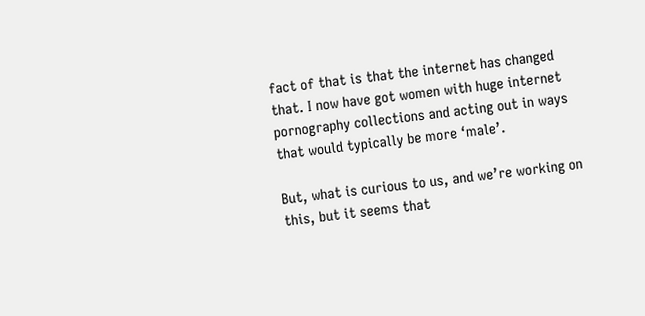fact of that is that the internet has changed that. I now have got women with huge internet pornography collections and acting out in ways that would typically be more ‘male’.

But, what is curious to us, and we’re working on this, but it seems that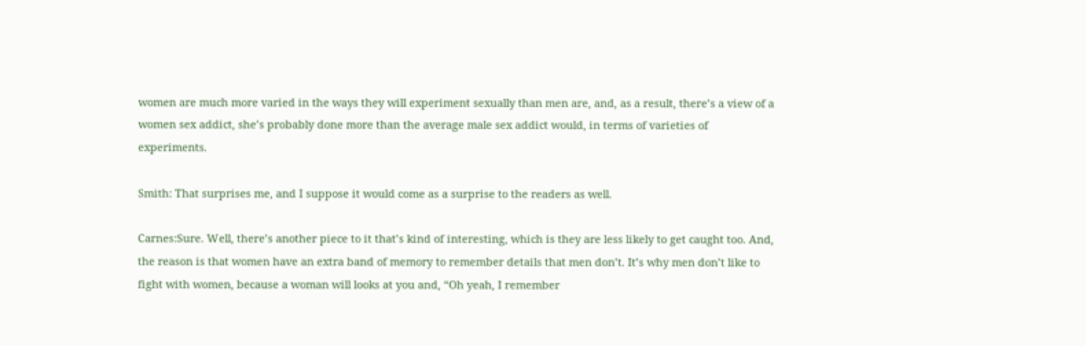women are much more varied in the ways they will experiment sexually than men are, and, as a result, there’s a view of a women sex addict, she’s probably done more than the average male sex addict would, in terms of varieties of experiments.

Smith: That surprises me, and I suppose it would come as a surprise to the readers as well.

Carnes:Sure. Well, there’s another piece to it that’s kind of interesting, which is they are less likely to get caught too. And, the reason is that women have an extra band of memory to remember details that men don’t. It’s why men don’t like to fight with women, because a woman will looks at you and, “Oh yeah, I remember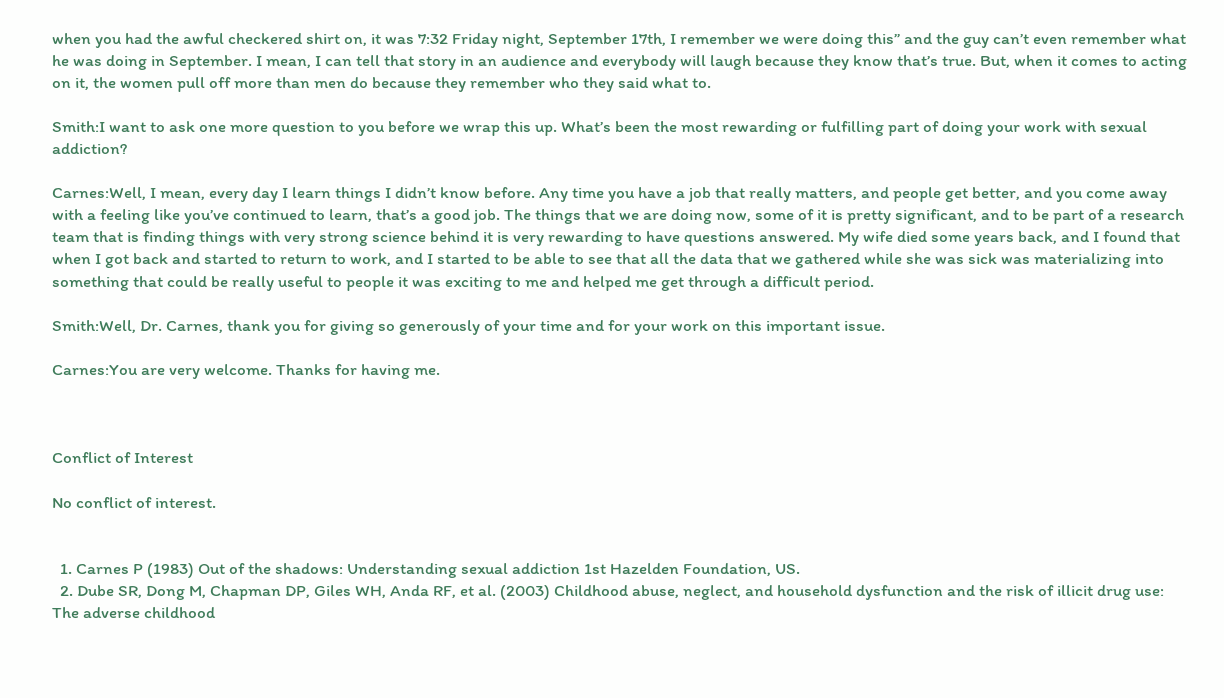when you had the awful checkered shirt on, it was 7:32 Friday night, September 17th, I remember we were doing this” and the guy can’t even remember what he was doing in September. I mean, I can tell that story in an audience and everybody will laugh because they know that’s true. But, when it comes to acting on it, the women pull off more than men do because they remember who they said what to.

Smith:I want to ask one more question to you before we wrap this up. What’s been the most rewarding or fulfilling part of doing your work with sexual addiction?

Carnes:Well, I mean, every day I learn things I didn’t know before. Any time you have a job that really matters, and people get better, and you come away with a feeling like you’ve continued to learn, that’s a good job. The things that we are doing now, some of it is pretty significant, and to be part of a research team that is finding things with very strong science behind it is very rewarding to have questions answered. My wife died some years back, and I found that when I got back and started to return to work, and I started to be able to see that all the data that we gathered while she was sick was materializing into something that could be really useful to people it was exciting to me and helped me get through a difficult period.

Smith:Well, Dr. Carnes, thank you for giving so generously of your time and for your work on this important issue.

Carnes:You are very welcome. Thanks for having me.



Conflict of Interest

No conflict of interest.


  1. Carnes P (1983) Out of the shadows: Understanding sexual addiction 1st Hazelden Foundation, US.
  2. Dube SR, Dong M, Chapman DP, Giles WH, Anda RF, et al. (2003) Childhood abuse, neglect, and household dysfunction and the risk of illicit drug use: The adverse childhood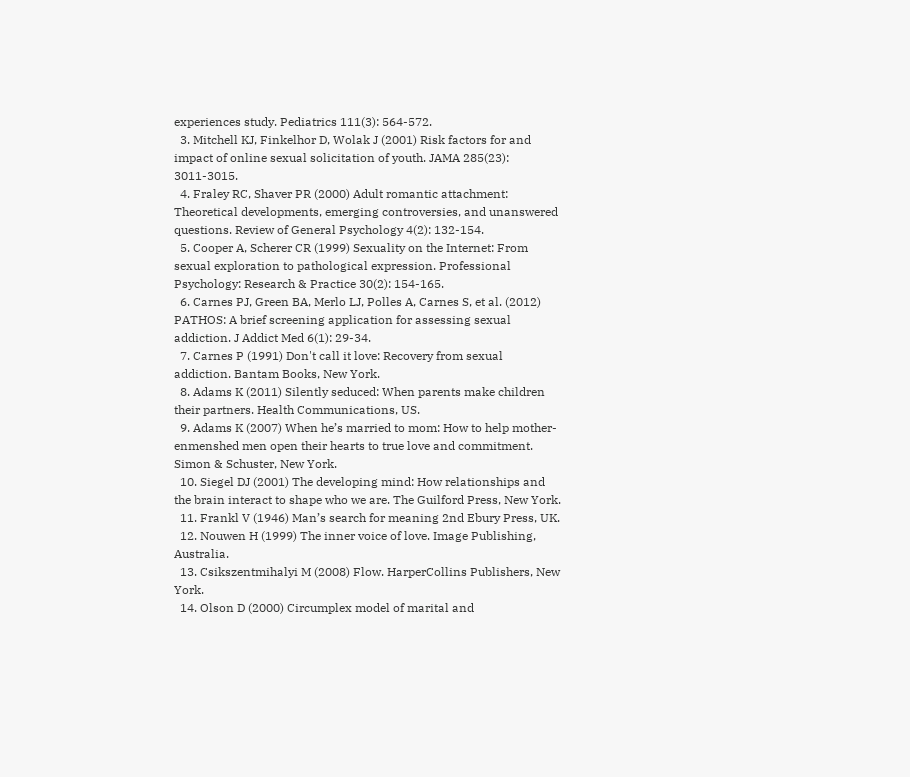experiences study. Pediatrics 111(3): 564-572.
  3. Mitchell KJ, Finkelhor D, Wolak J (2001) Risk factors for and impact of online sexual solicitation of youth. JAMA 285(23): 3011-3015.
  4. Fraley RC, Shaver PR (2000) Adult romantic attachment: Theoretical developments, emerging controversies, and unanswered questions. Review of General Psychology 4(2): 132-154.
  5. Cooper A, Scherer CR (1999) Sexuality on the Internet: From sexual exploration to pathological expression. Professional Psychology: Research & Practice 30(2): 154-165.
  6. Carnes PJ, Green BA, Merlo LJ, Polles A, Carnes S, et al. (2012) PATHOS: A brief screening application for assessing sexual addiction. J Addict Med 6(1): 29-34.
  7. Carnes P (1991) Don't call it love: Recovery from sexual addiction. Bantam Books, New York.
  8. Adams K (2011) Silently seduced: When parents make children their partners. Health Communications, US.
  9. Adams K (2007) When he’s married to mom: How to help mother-enmenshed men open their hearts to true love and commitment. Simon & Schuster, New York.
  10. Siegel DJ (2001) The developing mind: How relationships and the brain interact to shape who we are. The Guilford Press, New York.
  11. Frankl V (1946) Man’s search for meaning 2nd Ebury Press, UK.
  12. Nouwen H (1999) The inner voice of love. Image Publishing, Australia.
  13. Csikszentmihalyi M (2008) Flow. HarperCollins Publishers, New York.
  14. Olson D (2000) Circumplex model of marital and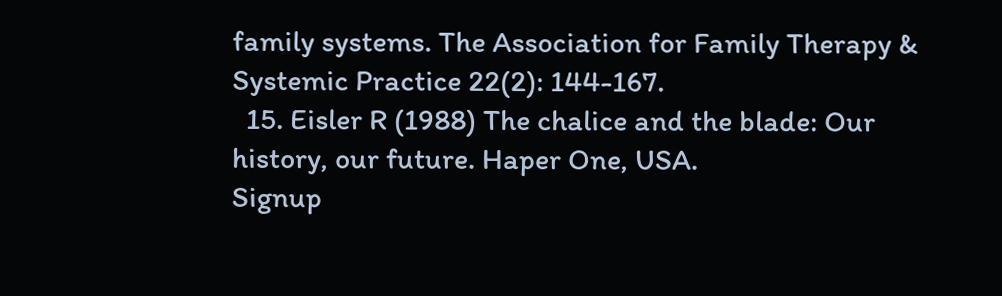family systems. The Association for Family Therapy & Systemic Practice 22(2): 144-167.
  15. Eisler R (1988) The chalice and the blade: Our history, our future. Haper One, USA.
Signup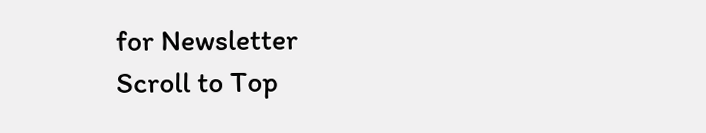for Newsletter
Scroll to Top